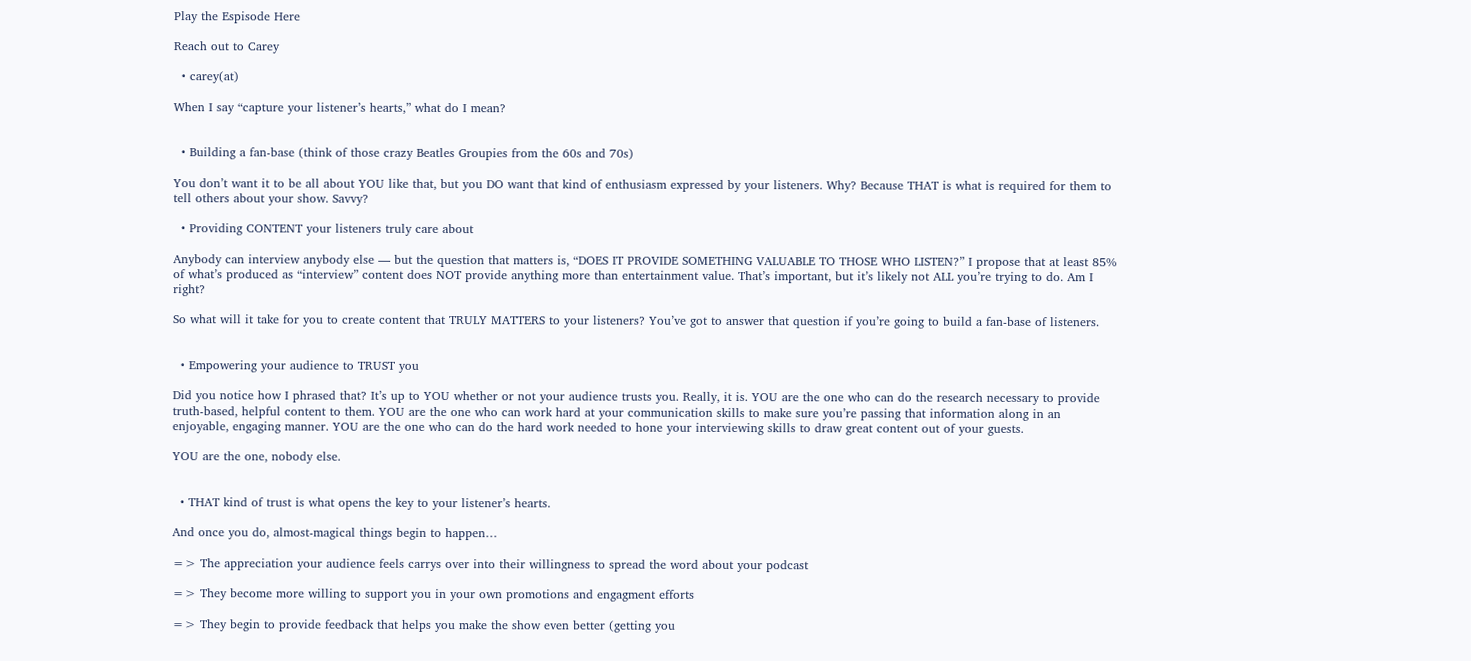Play the Espisode Here

Reach out to Carey

  • carey(at)

When I say “capture your listener’s hearts,” what do I mean?


  • Building a fan-base (think of those crazy Beatles Groupies from the 60s and 70s)

You don’t want it to be all about YOU like that, but you DO want that kind of enthusiasm expressed by your listeners. Why? Because THAT is what is required for them to tell others about your show. Savvy?

  • Providing CONTENT your listeners truly care about

Anybody can interview anybody else — but the question that matters is, “DOES IT PROVIDE SOMETHING VALUABLE TO THOSE WHO LISTEN?” I propose that at least 85% of what’s produced as “interview” content does NOT provide anything more than entertainment value. That’s important, but it’s likely not ALL you’re trying to do. Am I right?

So what will it take for you to create content that TRULY MATTERS to your listeners? You’ve got to answer that question if you’re going to build a fan-base of listeners.


  • Empowering your audience to TRUST you

Did you notice how I phrased that? It’s up to YOU whether or not your audience trusts you. Really, it is. YOU are the one who can do the research necessary to provide truth-based, helpful content to them. YOU are the one who can work hard at your communication skills to make sure you’re passing that information along in an enjoyable, engaging manner. YOU are the one who can do the hard work needed to hone your interviewing skills to draw great content out of your guests.

YOU are the one, nobody else.


  • THAT kind of trust is what opens the key to your listener’s hearts.

And once you do, almost-magical things begin to happen…

=> The appreciation your audience feels carrys over into their willingness to spread the word about your podcast

=> They become more willing to support you in your own promotions and engagment efforts

=> They begin to provide feedback that helps you make the show even better (getting you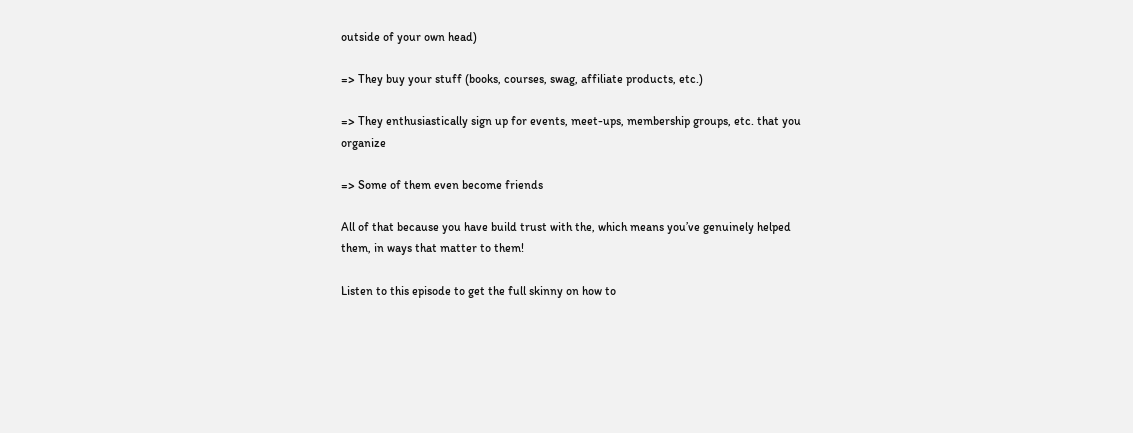outside of your own head)

=> They buy your stuff (books, courses, swag, affiliate products, etc.)

=> They enthusiastically sign up for events, meet-ups, membership groups, etc. that you organize

=> Some of them even become friends

All of that because you have build trust with the, which means you’ve genuinely helped them, in ways that matter to them!

Listen to this episode to get the full skinny on how to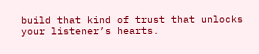build that kind of trust that unlocks your listener’s hearts.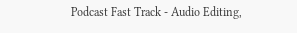Podcast Fast Track - Audio Editing,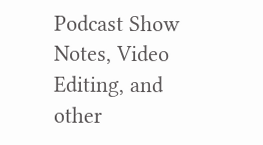Podcast Show Notes, Video Editing, and other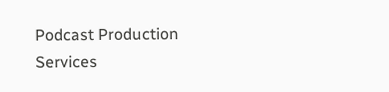Podcast Production Services